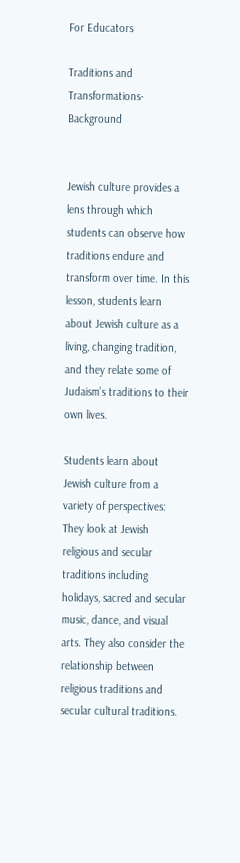For Educators

Traditions and Transformations- Background


Jewish culture provides a lens through which students can observe how traditions endure and transform over time. In this lesson, students learn about Jewish culture as a living, changing tradition, and they relate some of Judaism’s traditions to their own lives.

Students learn about Jewish culture from a variety of perspectives: They look at Jewish religious and secular traditions including holidays, sacred and secular music, dance, and visual arts. They also consider the relationship between religious traditions and secular cultural traditions.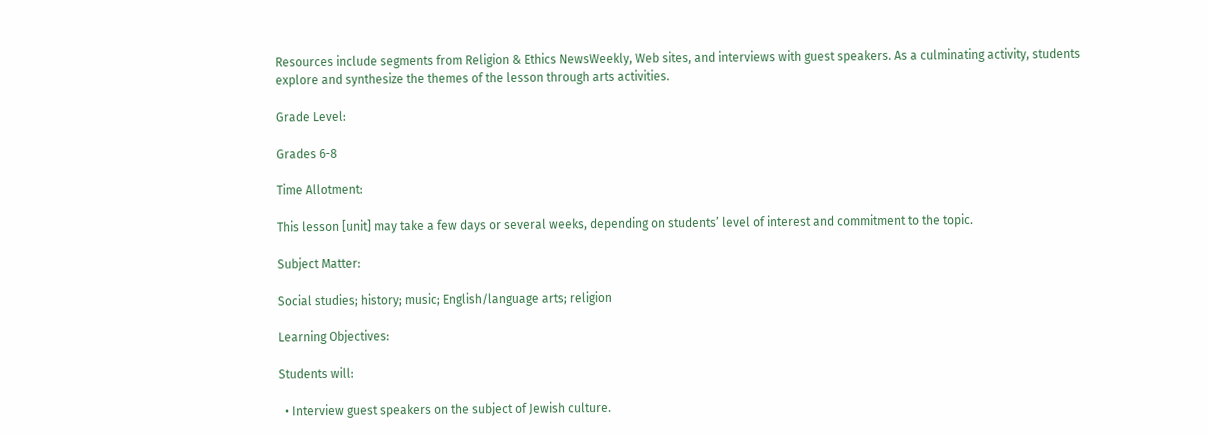Resources include segments from Religion & Ethics NewsWeekly, Web sites, and interviews with guest speakers. As a culminating activity, students explore and synthesize the themes of the lesson through arts activities.

Grade Level:

Grades 6-8

Time Allotment:

This lesson [unit] may take a few days or several weeks, depending on students’ level of interest and commitment to the topic.

Subject Matter:

Social studies; history; music; English/language arts; religion

Learning Objectives:

Students will:

  • Interview guest speakers on the subject of Jewish culture.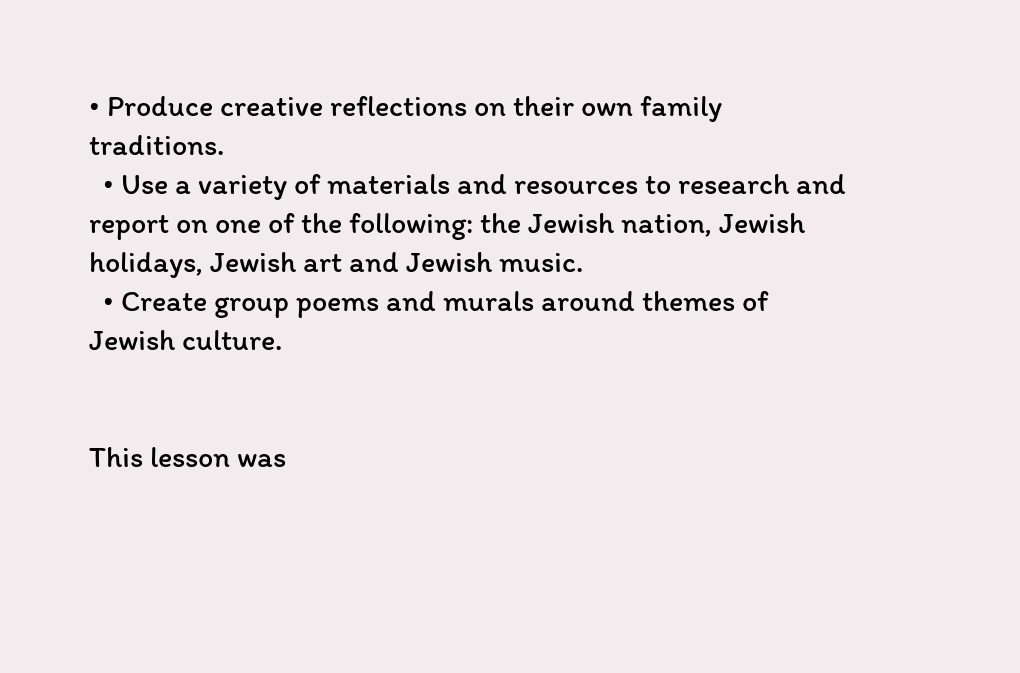• Produce creative reflections on their own family traditions.
  • Use a variety of materials and resources to research and report on one of the following: the Jewish nation, Jewish holidays, Jewish art and Jewish music.
  • Create group poems and murals around themes of Jewish culture.


This lesson was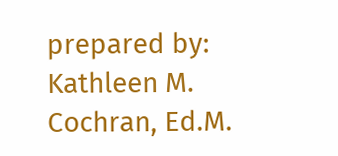prepared by: Kathleen M. Cochran, Ed.M.